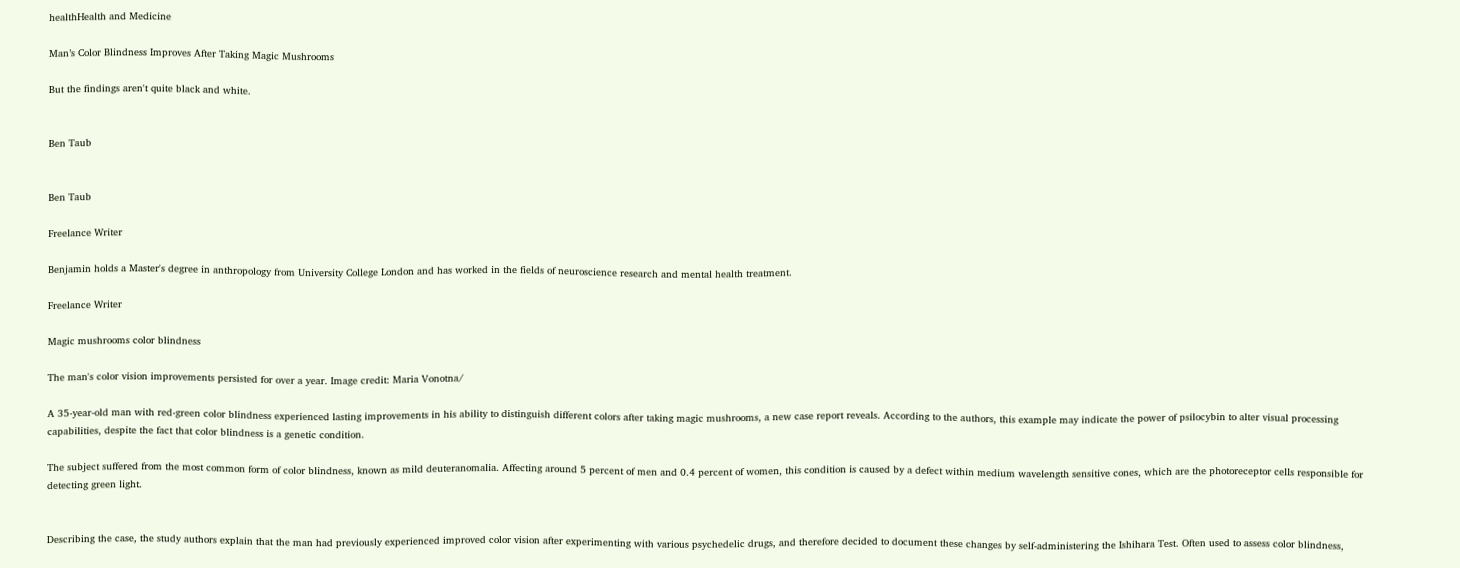healthHealth and Medicine

Man’s Color Blindness Improves After Taking Magic Mushrooms

But the findings aren't quite black and white.


Ben Taub


Ben Taub

Freelance Writer

Benjamin holds a Master's degree in anthropology from University College London and has worked in the fields of neuroscience research and mental health treatment.

Freelance Writer

Magic mushrooms color blindness

The man's color vision improvements persisted for over a year. Image credit: Maria Vonotna/

A 35-year-old man with red-green color blindness experienced lasting improvements in his ability to distinguish different colors after taking magic mushrooms, a new case report reveals. According to the authors, this example may indicate the power of psilocybin to alter visual processing capabilities, despite the fact that color blindness is a genetic condition.

The subject suffered from the most common form of color blindness, known as mild deuteranomalia. Affecting around 5 percent of men and 0.4 percent of women, this condition is caused by a defect within medium wavelength sensitive cones, which are the photoreceptor cells responsible for detecting green light.


Describing the case, the study authors explain that the man had previously experienced improved color vision after experimenting with various psychedelic drugs, and therefore decided to document these changes by self-administering the Ishihara Test. Often used to assess color blindness,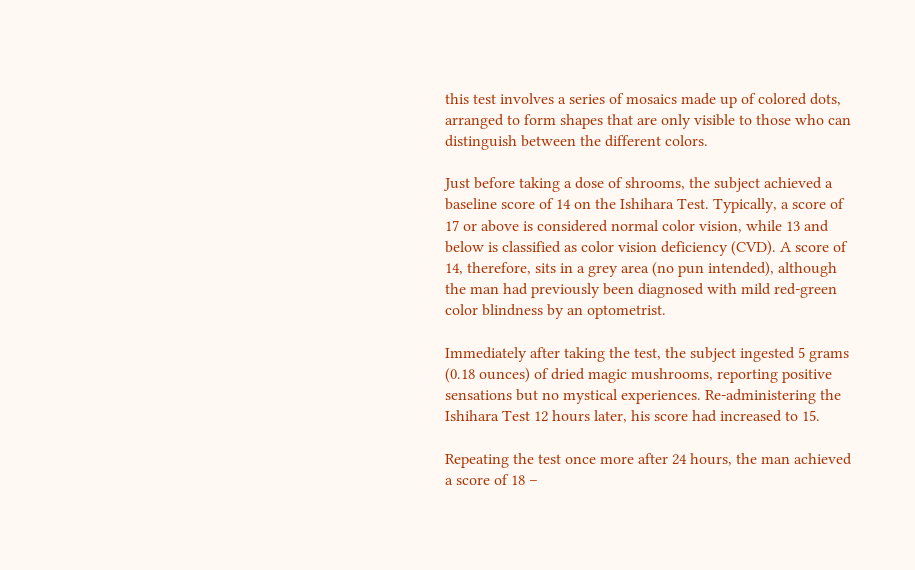this test involves a series of mosaics made up of colored dots, arranged to form shapes that are only visible to those who can distinguish between the different colors.

Just before taking a dose of shrooms, the subject achieved a baseline score of 14 on the Ishihara Test. Typically, a score of 17 or above is considered normal color vision, while 13 and below is classified as color vision deficiency (CVD). A score of 14, therefore, sits in a grey area (no pun intended), although the man had previously been diagnosed with mild red-green color blindness by an optometrist.

Immediately after taking the test, the subject ingested 5 grams (0.18 ounces) of dried magic mushrooms, reporting positive sensations but no mystical experiences. Re-administering the Ishihara Test 12 hours later, his score had increased to 15.

Repeating the test once more after 24 hours, the man achieved a score of 18 –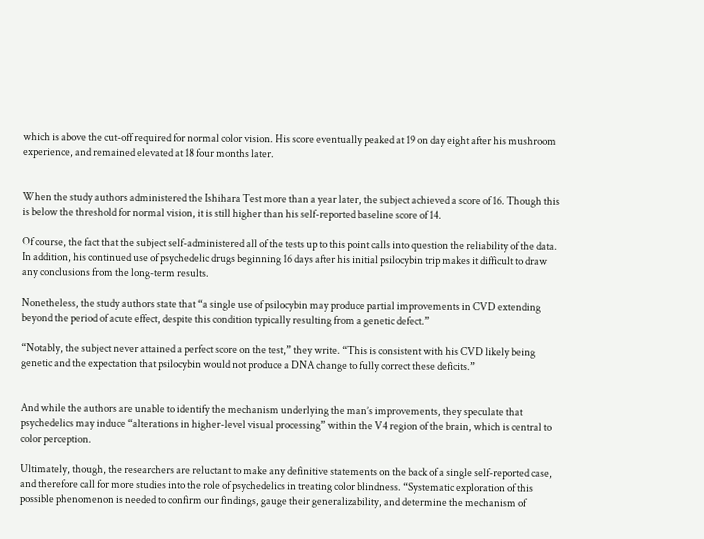which is above the cut-off required for normal color vision. His score eventually peaked at 19 on day eight after his mushroom experience, and remained elevated at 18 four months later.


When the study authors administered the Ishihara Test more than a year later, the subject achieved a score of 16. Though this is below the threshold for normal vision, it is still higher than his self-reported baseline score of 14.

Of course, the fact that the subject self-administered all of the tests up to this point calls into question the reliability of the data. In addition, his continued use of psychedelic drugs beginning 16 days after his initial psilocybin trip makes it difficult to draw any conclusions from the long-term results.

Nonetheless, the study authors state that “a single use of psilocybin may produce partial improvements in CVD extending beyond the period of acute effect, despite this condition typically resulting from a genetic defect.”

“Notably, the subject never attained a perfect score on the test,” they write. “This is consistent with his CVD likely being genetic and the expectation that psilocybin would not produce a DNA change to fully correct these deficits.”


And while the authors are unable to identify the mechanism underlying the man’s improvements, they speculate that psychedelics may induce “alterations in higher-level visual processing” within the V4 region of the brain, which is central to color perception.

Ultimately, though, the researchers are reluctant to make any definitive statements on the back of a single self-reported case, and therefore call for more studies into the role of psychedelics in treating color blindness. “Systematic exploration of this possible phenomenon is needed to confirm our findings, gauge their generalizability, and determine the mechanism of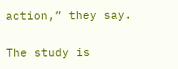action,” they say.

The study is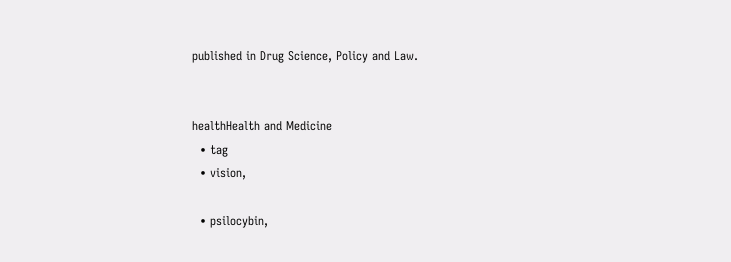published in Drug Science, Policy and Law.


healthHealth and Medicine
  • tag
  • vision,

  • psilocybin,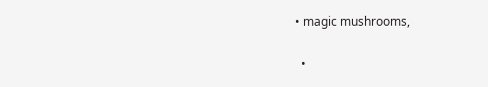• magic mushrooms,

  •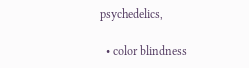psychedelics,

  • color blindness